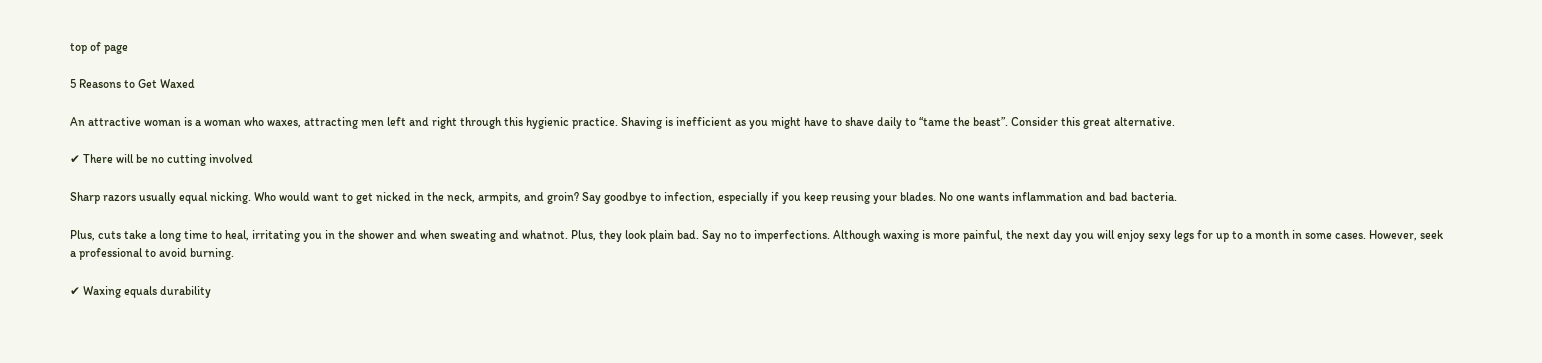top of page

5 Reasons to Get Waxed

An attractive woman is a woman who waxes, attracting men left and right through this hygienic practice. Shaving is inefficient as you might have to shave daily to “tame the beast”. Consider this great alternative.

✔ There will be no cutting involved

Sharp razors usually equal nicking. Who would want to get nicked in the neck, armpits, and groin? Say goodbye to infection, especially if you keep reusing your blades. No one wants inflammation and bad bacteria.

Plus, cuts take a long time to heal, irritating you in the shower and when sweating and whatnot. Plus, they look plain bad. Say no to imperfections. Although waxing is more painful, the next day you will enjoy sexy legs for up to a month in some cases. However, seek a professional to avoid burning.

✔ Waxing equals durability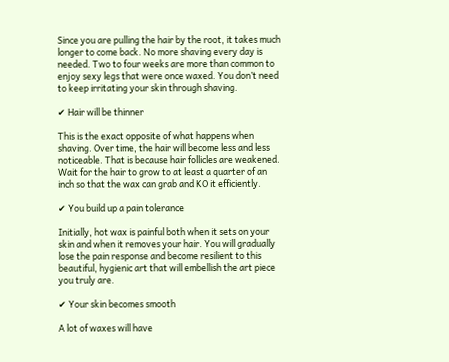Since you are pulling the hair by the root, it takes much longer to come back. No more shaving every day is needed. Two to four weeks are more than common to enjoy sexy legs that were once waxed. You don’t need to keep irritating your skin through shaving.

✔ Hair will be thinner

This is the exact opposite of what happens when shaving. Over time, the hair will become less and less noticeable. That is because hair follicles are weakened. Wait for the hair to grow to at least a quarter of an inch so that the wax can grab and KO it efficiently.

✔ You build up a pain tolerance

Initially, hot wax is painful both when it sets on your skin and when it removes your hair. You will gradually lose the pain response and become resilient to this beautiful, hygienic art that will embellish the art piece you truly are.

✔ Your skin becomes smooth

A lot of waxes will have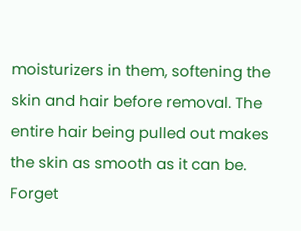moisturizers in them, softening the skin and hair before removal. The entire hair being pulled out makes the skin as smooth as it can be. Forget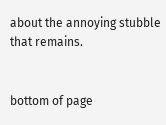about the annoying stubble that remains.


bottom of page